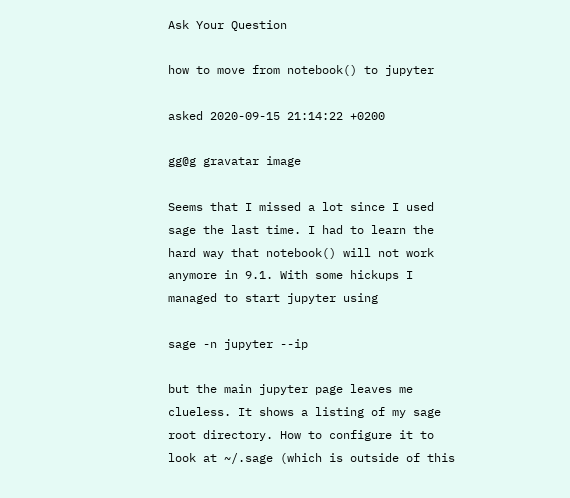Ask Your Question

how to move from notebook() to jupyter

asked 2020-09-15 21:14:22 +0200

gg@g gravatar image

Seems that I missed a lot since I used sage the last time. I had to learn the hard way that notebook() will not work anymore in 9.1. With some hickups I managed to start jupyter using

sage -n jupyter --ip

but the main jupyter page leaves me clueless. It shows a listing of my sage root directory. How to configure it to look at ~/.sage (which is outside of this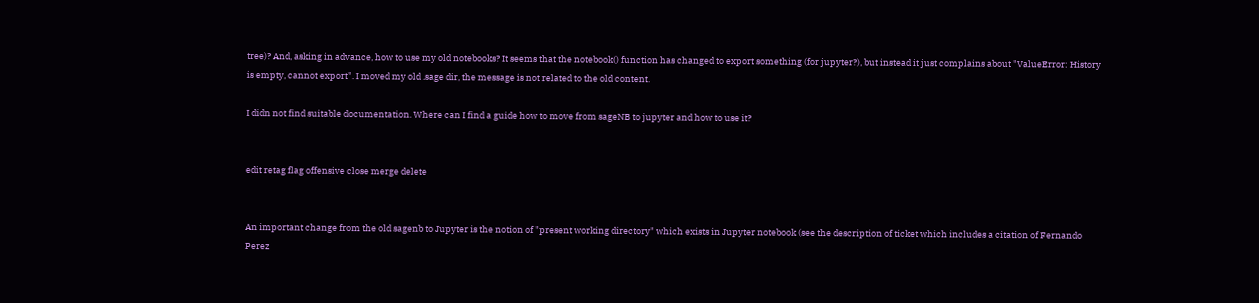tree)? And, asking in advance, how to use my old notebooks? It seems that the notebook() function has changed to export something (for jupyter?), but instead it just complains about "ValueError: History is empty, cannot export". I moved my old .sage dir, the message is not related to the old content.

I didn not find suitable documentation. Where can I find a guide how to move from sageNB to jupyter and how to use it?


edit retag flag offensive close merge delete


An important change from the old sagenb to Jupyter is the notion of "present working directory" which exists in Jupyter notebook (see the description of ticket which includes a citation of Fernando Perez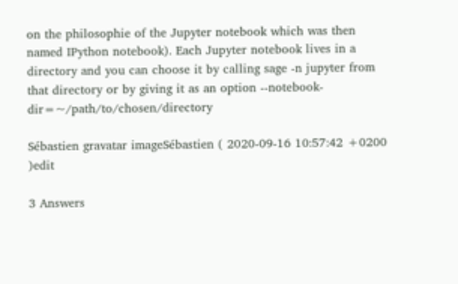on the philosophie of the Jupyter notebook which was then named IPython notebook). Each Jupyter notebook lives in a directory and you can choose it by calling sage -n jupyter from that directory or by giving it as an option --notebook-dir=~/path/to/chosen/directory

Sébastien gravatar imageSébastien ( 2020-09-16 10:57:42 +0200 )edit

3 Answers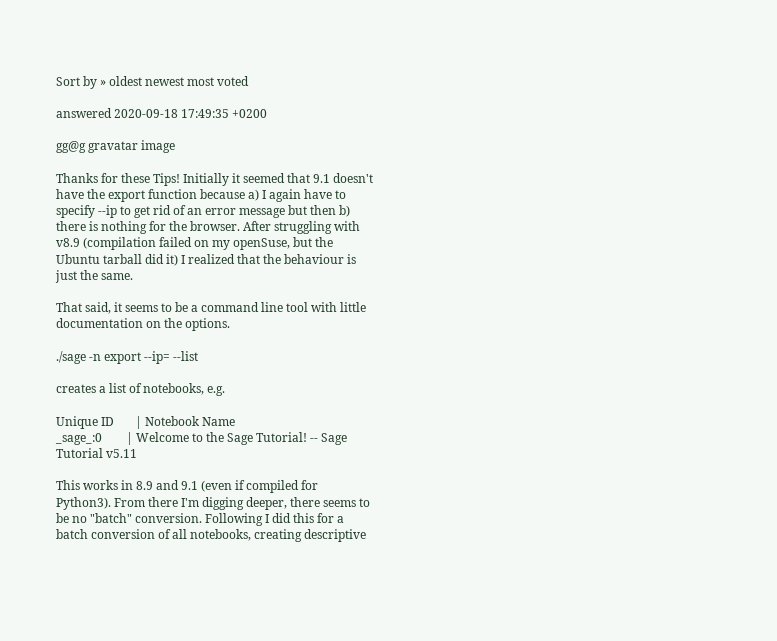Sort by » oldest newest most voted

answered 2020-09-18 17:49:35 +0200

gg@g gravatar image

Thanks for these Tips! Initially it seemed that 9.1 doesn't have the export function because a) I again have to specify --ip to get rid of an error message but then b) there is nothing for the browser. After struggling with v8.9 (compilation failed on my openSuse, but the Ubuntu tarball did it) I realized that the behaviour is just the same.

That said, it seems to be a command line tool with little documentation on the options.

./sage -n export --ip= --list

creates a list of notebooks, e.g.

Unique ID       | Notebook Name
_sage_:0        | Welcome to the Sage Tutorial! -- Sage Tutorial v5.11

This works in 8.9 and 9.1 (even if compiled for Python3). From there I'm digging deeper, there seems to be no "batch" conversion. Following I did this for a batch conversion of all notebooks, creating descriptive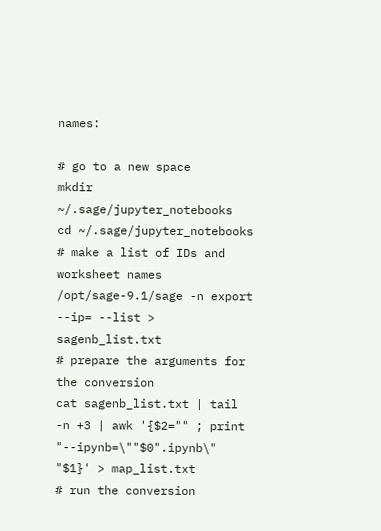names:

# go to a new space
mkdir ~/.sage/jupyter_notebooks
cd ~/.sage/jupyter_notebooks
# make a list of IDs and worksheet names
/opt/sage-9.1/sage -n export --ip= --list > sagenb_list.txt
# prepare the arguments for the conversion
cat sagenb_list.txt | tail -n +3 | awk '{$2="" ; print "--ipynb=\""$0".ipynb\" "$1}' > map_list.txt
# run the conversion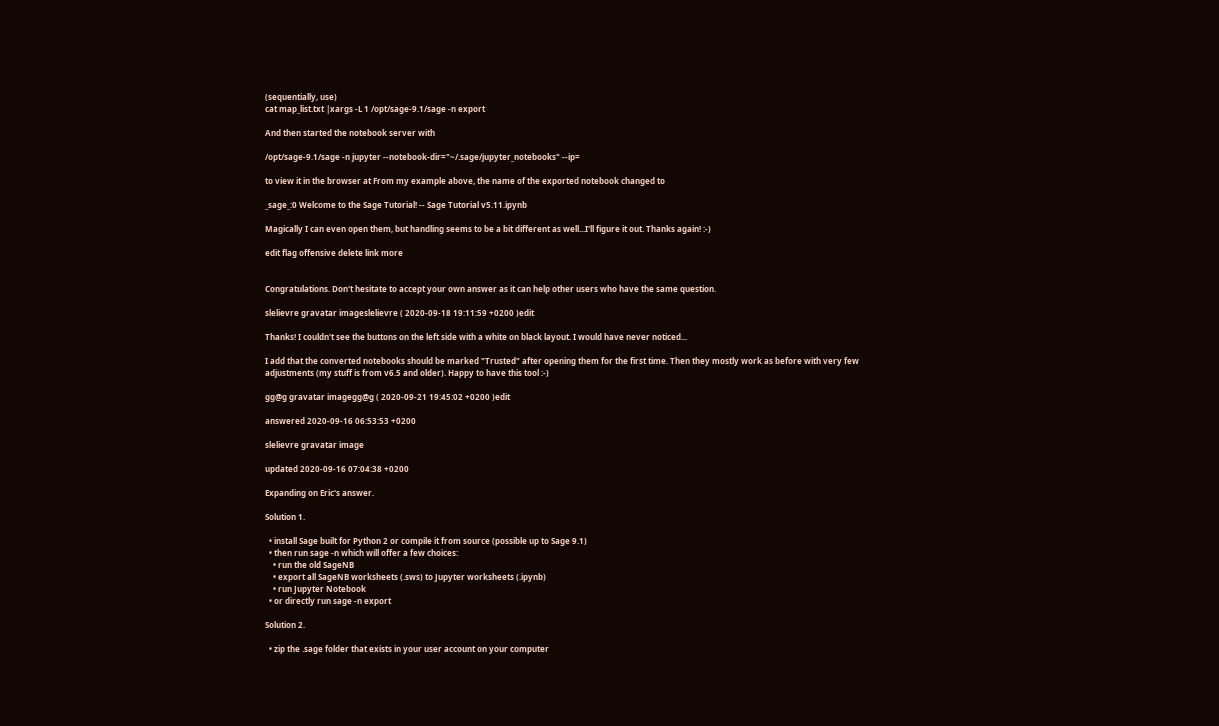(sequentially, use)
cat map_list.txt |xargs -L 1 /opt/sage-9.1/sage -n export

And then started the notebook server with

/opt/sage-9.1/sage -n jupyter --notebook-dir="~/.sage/jupyter_notebooks" --ip=

to view it in the browser at From my example above, the name of the exported notebook changed to

_sage_:0 Welcome to the Sage Tutorial! -- Sage Tutorial v5.11.ipynb

Magically I can even open them, but handling seems to be a bit different as well...I'll figure it out. Thanks again! :-)

edit flag offensive delete link more


Congratulations. Don't hesitate to accept your own answer as it can help other users who have the same question.

slelievre gravatar imageslelievre ( 2020-09-18 19:11:59 +0200 )edit

Thanks! I couldn't see the buttons on the left side with a white on black layout. I would have never noticed...

I add that the converted notebooks should be marked "Trusted" after opening them for the first time. Then they mostly work as before with very few adjustments (my stuff is from v6.5 and older). Happy to have this tool :-)

gg@g gravatar imagegg@g ( 2020-09-21 19:45:02 +0200 )edit

answered 2020-09-16 06:53:53 +0200

slelievre gravatar image

updated 2020-09-16 07:04:38 +0200

Expanding on Eric's answer.

Solution 1.

  • install Sage built for Python 2 or compile it from source (possible up to Sage 9.1)
  • then run sage -n which will offer a few choices:
    • run the old SageNB
    • export all SageNB worksheets (.sws) to Jupyter worksheets (.ipynb)
    • run Jupyter Notebook
  • or directly run sage -n export

Solution 2.

  • zip the .sage folder that exists in your user account on your computer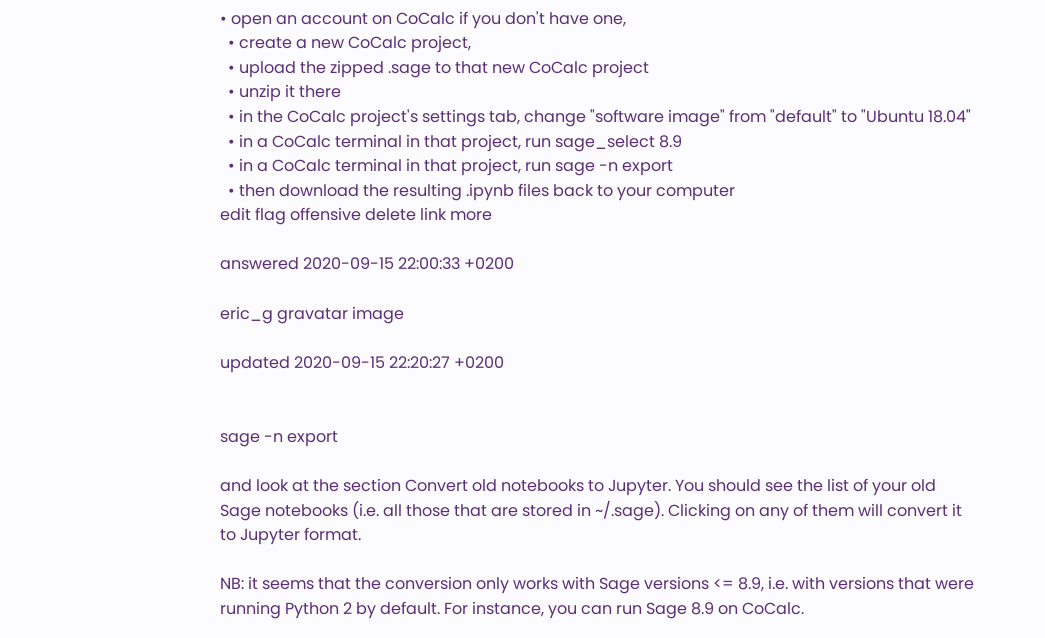• open an account on CoCalc if you don't have one,
  • create a new CoCalc project,
  • upload the zipped .sage to that new CoCalc project
  • unzip it there
  • in the CoCalc project's settings tab, change "software image" from "default" to "Ubuntu 18.04"
  • in a CoCalc terminal in that project, run sage_select 8.9
  • in a CoCalc terminal in that project, run sage -n export
  • then download the resulting .ipynb files back to your computer
edit flag offensive delete link more

answered 2020-09-15 22:00:33 +0200

eric_g gravatar image

updated 2020-09-15 22:20:27 +0200


sage -n export

and look at the section Convert old notebooks to Jupyter. You should see the list of your old Sage notebooks (i.e. all those that are stored in ~/.sage). Clicking on any of them will convert it to Jupyter format.

NB: it seems that the conversion only works with Sage versions <= 8.9, i.e. with versions that were running Python 2 by default. For instance, you can run Sage 8.9 on CoCalc.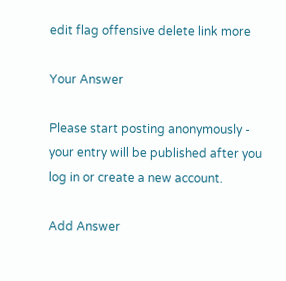edit flag offensive delete link more

Your Answer

Please start posting anonymously - your entry will be published after you log in or create a new account.

Add Answer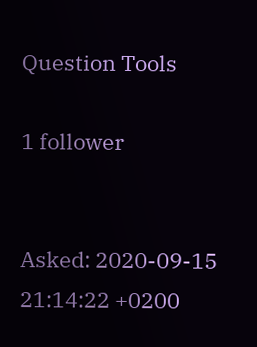Question Tools

1 follower


Asked: 2020-09-15 21:14:22 +0200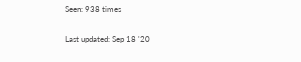Seen: 938 times

Last updated: Sep 18 '20